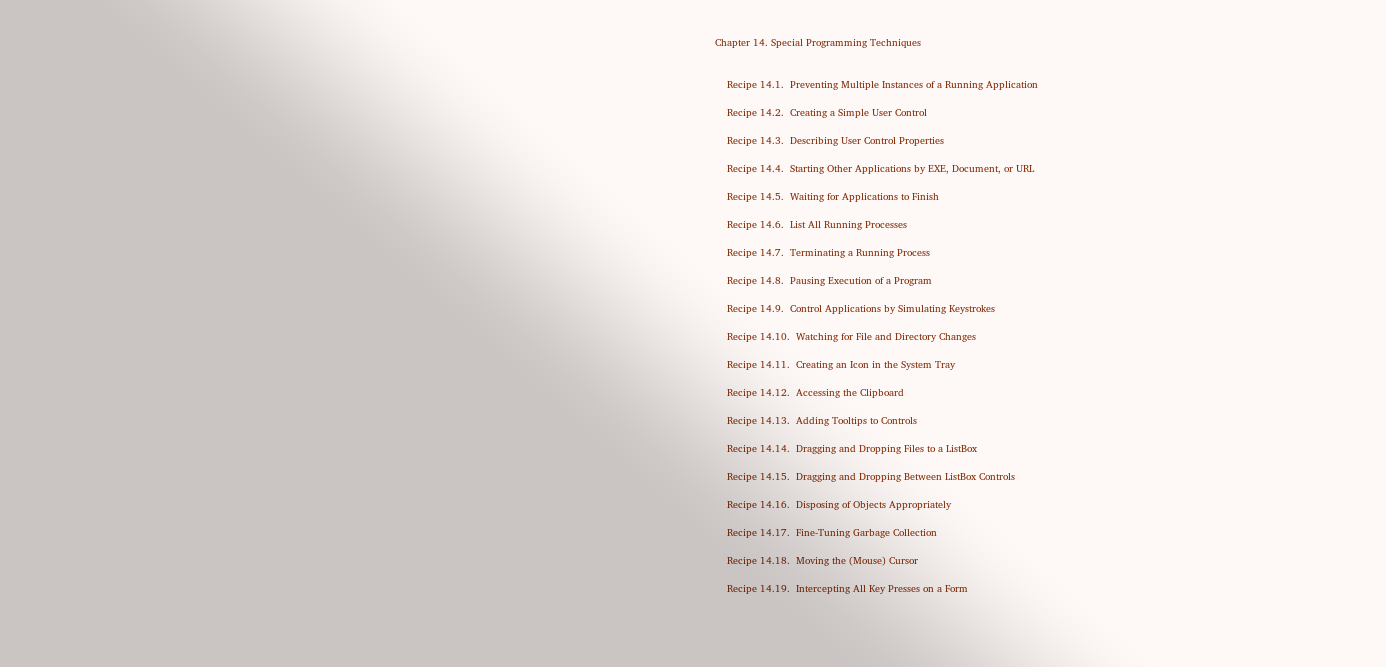Chapter 14. Special Programming Techniques


    Recipe 14.1.  Preventing Multiple Instances of a Running Application

    Recipe 14.2.  Creating a Simple User Control

    Recipe 14.3.  Describing User Control Properties

    Recipe 14.4.  Starting Other Applications by EXE, Document, or URL

    Recipe 14.5.  Waiting for Applications to Finish

    Recipe 14.6.  List All Running Processes

    Recipe 14.7.  Terminating a Running Process

    Recipe 14.8.  Pausing Execution of a Program

    Recipe 14.9.  Control Applications by Simulating Keystrokes

    Recipe 14.10.  Watching for File and Directory Changes

    Recipe 14.11.  Creating an Icon in the System Tray

    Recipe 14.12.  Accessing the Clipboard

    Recipe 14.13.  Adding Tooltips to Controls

    Recipe 14.14.  Dragging and Dropping Files to a ListBox

    Recipe 14.15.  Dragging and Dropping Between ListBox Controls

    Recipe 14.16.  Disposing of Objects Appropriately

    Recipe 14.17.  Fine-Tuning Garbage Collection

    Recipe 14.18.  Moving the (Mouse) Cursor

    Recipe 14.19.  Intercepting All Key Presses on a Form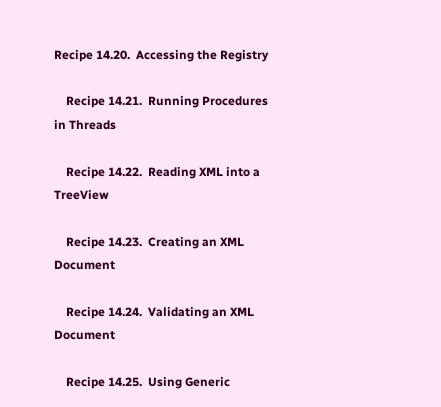Recipe 14.20.  Accessing the Registry

    Recipe 14.21.  Running Procedures in Threads

    Recipe 14.22.  Reading XML into a TreeView

    Recipe 14.23.  Creating an XML Document

    Recipe 14.24.  Validating an XML Document

    Recipe 14.25.  Using Generic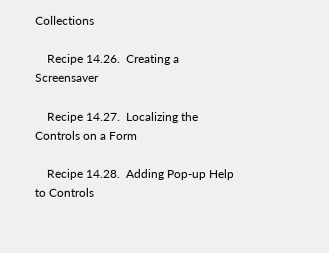Collections

    Recipe 14.26.  Creating a Screensaver

    Recipe 14.27.  Localizing the Controls on a Form

    Recipe 14.28.  Adding Pop-up Help to Controls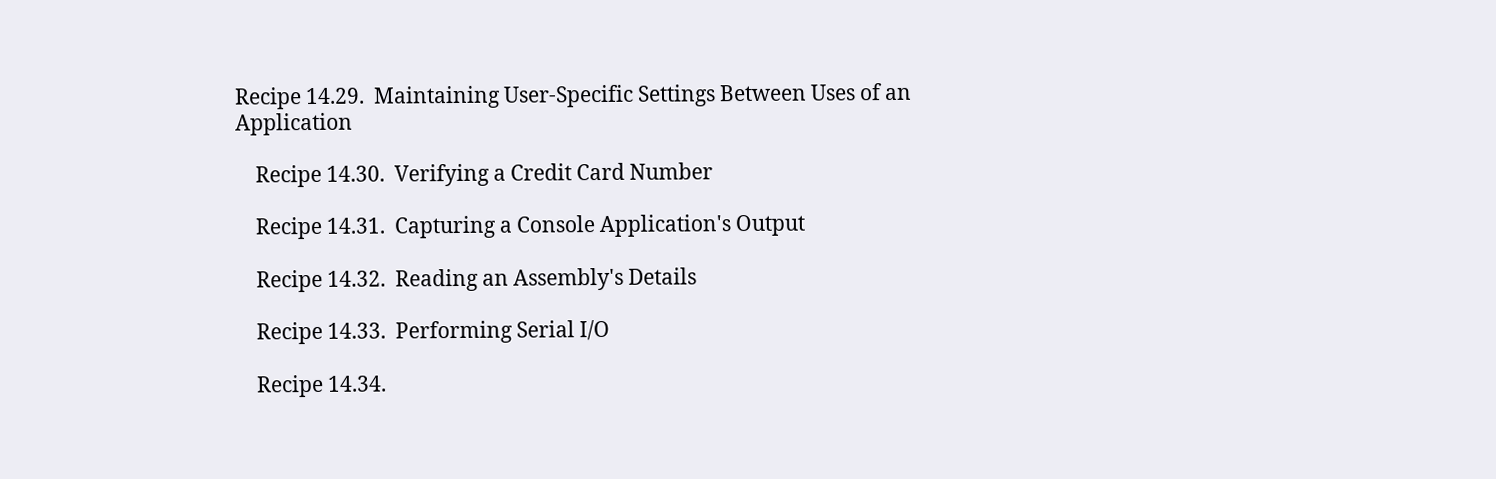Recipe 14.29.  Maintaining User-Specific Settings Between Uses of an Application

    Recipe 14.30.  Verifying a Credit Card Number

    Recipe 14.31.  Capturing a Console Application's Output

    Recipe 14.32.  Reading an Assembly's Details

    Recipe 14.33.  Performing Serial I/O

    Recipe 14.34.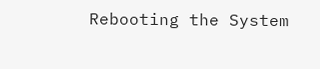Rebooting the System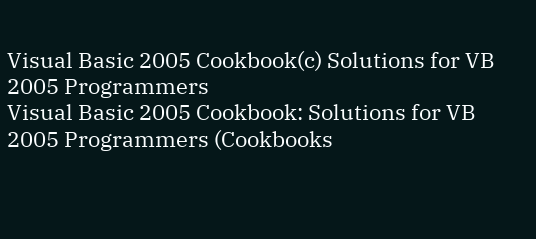Visual Basic 2005 Cookbook(c) Solutions for VB 2005 Programmers
Visual Basic 2005 Cookbook: Solutions for VB 2005 Programmers (Cookbooks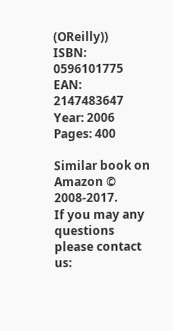(OReilly))
ISBN: 0596101775
EAN: 2147483647
Year: 2006
Pages: 400

Similar book on Amazon © 2008-2017.
If you may any questions please contact us: